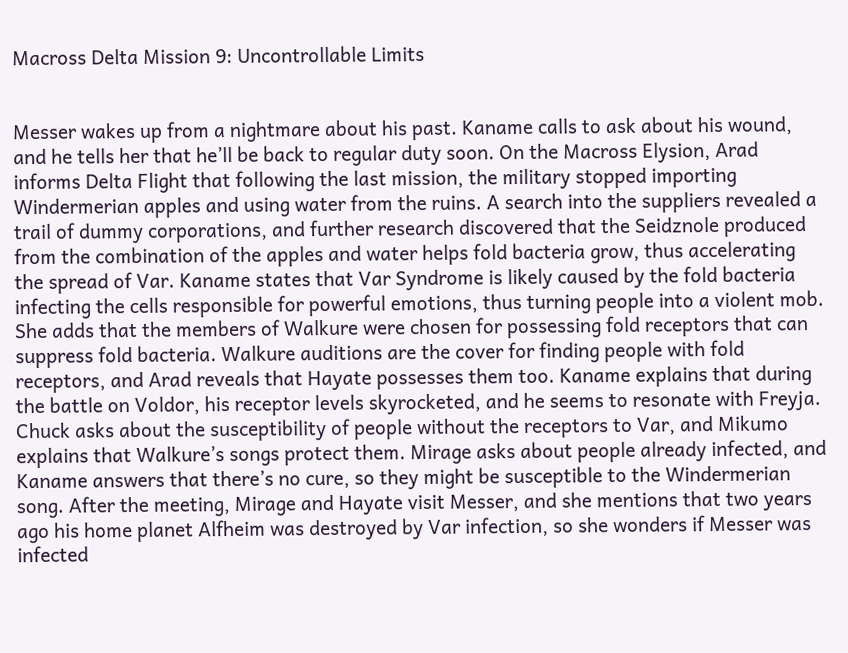Macross Delta Mission 9: Uncontrollable Limits


Messer wakes up from a nightmare about his past. Kaname calls to ask about his wound, and he tells her that he’ll be back to regular duty soon. On the Macross Elysion, Arad informs Delta Flight that following the last mission, the military stopped importing Windermerian apples and using water from the ruins. A search into the suppliers revealed a trail of dummy corporations, and further research discovered that the Seidznole produced from the combination of the apples and water helps fold bacteria grow, thus accelerating the spread of Var. Kaname states that Var Syndrome is likely caused by the fold bacteria infecting the cells responsible for powerful emotions, thus turning people into a violent mob. She adds that the members of Walkure were chosen for possessing fold receptors that can suppress fold bacteria. Walkure auditions are the cover for finding people with fold receptors, and Arad reveals that Hayate possesses them too. Kaname explains that during the battle on Voldor, his receptor levels skyrocketed, and he seems to resonate with Freyja. Chuck asks about the susceptibility of people without the receptors to Var, and Mikumo explains that Walkure’s songs protect them. Mirage asks about people already infected, and Kaname answers that there’s no cure, so they might be susceptible to the Windermerian song. After the meeting, Mirage and Hayate visit Messer, and she mentions that two years ago his home planet Alfheim was destroyed by Var infection, so she wonders if Messer was infected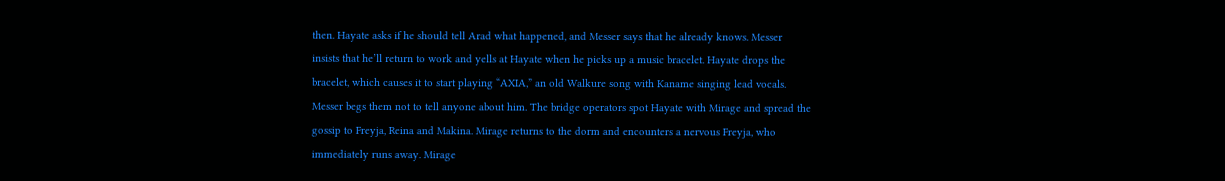then. Hayate asks if he should tell Arad what happened, and Messer says that he already knows. Messer insists that he’ll return to work and yells at Hayate when he picks up a music bracelet. Hayate drops the bracelet, which causes it to start playing “AXIA,” an old Walkure song with Kaname singing lead vocals. Messer begs them not to tell anyone about him. The bridge operators spot Hayate with Mirage and spread the gossip to Freyja, Reina and Makina. Mirage returns to the dorm and encounters a nervous Freyja, who immediately runs away. Mirage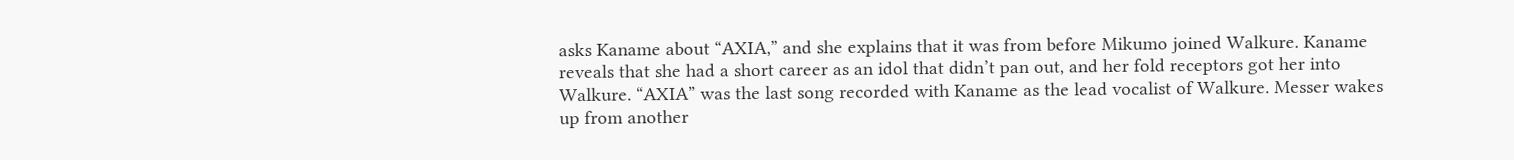asks Kaname about “AXIA,” and she explains that it was from before Mikumo joined Walkure. Kaname reveals that she had a short career as an idol that didn’t pan out, and her fold receptors got her into Walkure. “AXIA” was the last song recorded with Kaname as the lead vocalist of Walkure. Messer wakes up from another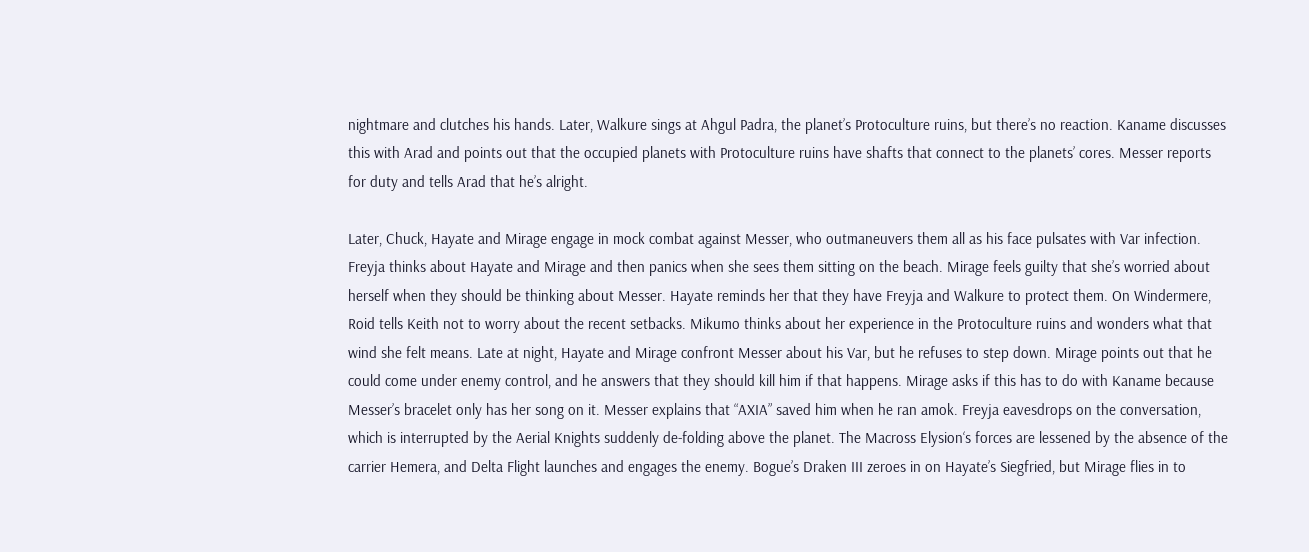nightmare and clutches his hands. Later, Walkure sings at Ahgul Padra, the planet’s Protoculture ruins, but there’s no reaction. Kaname discusses this with Arad and points out that the occupied planets with Protoculture ruins have shafts that connect to the planets’ cores. Messer reports for duty and tells Arad that he’s alright.

Later, Chuck, Hayate and Mirage engage in mock combat against Messer, who outmaneuvers them all as his face pulsates with Var infection. Freyja thinks about Hayate and Mirage and then panics when she sees them sitting on the beach. Mirage feels guilty that she’s worried about herself when they should be thinking about Messer. Hayate reminds her that they have Freyja and Walkure to protect them. On Windermere, Roid tells Keith not to worry about the recent setbacks. Mikumo thinks about her experience in the Protoculture ruins and wonders what that wind she felt means. Late at night, Hayate and Mirage confront Messer about his Var, but he refuses to step down. Mirage points out that he could come under enemy control, and he answers that they should kill him if that happens. Mirage asks if this has to do with Kaname because Messer’s bracelet only has her song on it. Messer explains that “AXIA” saved him when he ran amok. Freyja eavesdrops on the conversation, which is interrupted by the Aerial Knights suddenly de-folding above the planet. The Macross Elysion‘s forces are lessened by the absence of the carrier Hemera, and Delta Flight launches and engages the enemy. Bogue’s Draken III zeroes in on Hayate’s Siegfried, but Mirage flies in to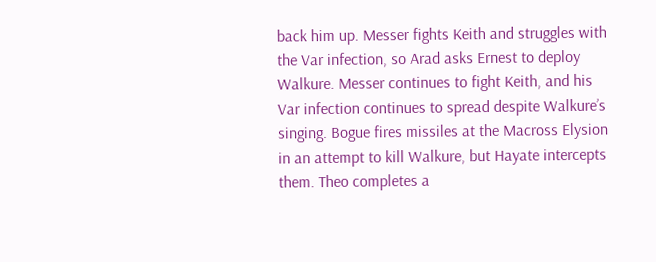back him up. Messer fights Keith and struggles with the Var infection, so Arad asks Ernest to deploy Walkure. Messer continues to fight Keith, and his Var infection continues to spread despite Walkure’s singing. Bogue fires missiles at the Macross Elysion in an attempt to kill Walkure, but Hayate intercepts them. Theo completes a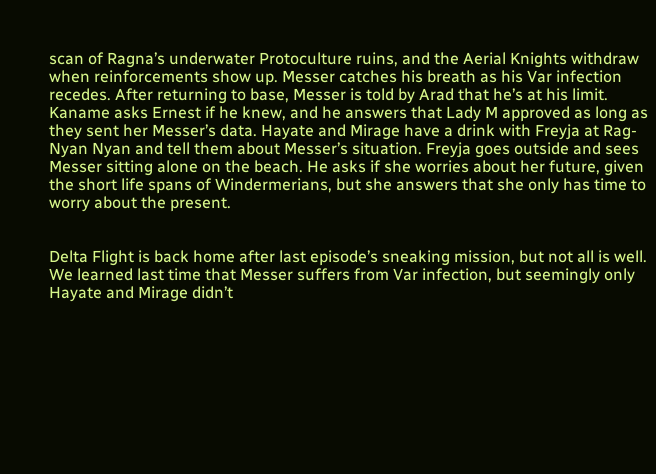scan of Ragna’s underwater Protoculture ruins, and the Aerial Knights withdraw when reinforcements show up. Messer catches his breath as his Var infection recedes. After returning to base, Messer is told by Arad that he’s at his limit. Kaname asks Ernest if he knew, and he answers that Lady M approved as long as they sent her Messer’s data. Hayate and Mirage have a drink with Freyja at Rag-Nyan Nyan and tell them about Messer’s situation. Freyja goes outside and sees Messer sitting alone on the beach. He asks if she worries about her future, given the short life spans of Windermerians, but she answers that she only has time to worry about the present.


Delta Flight is back home after last episode’s sneaking mission, but not all is well. We learned last time that Messer suffers from Var infection, but seemingly only Hayate and Mirage didn’t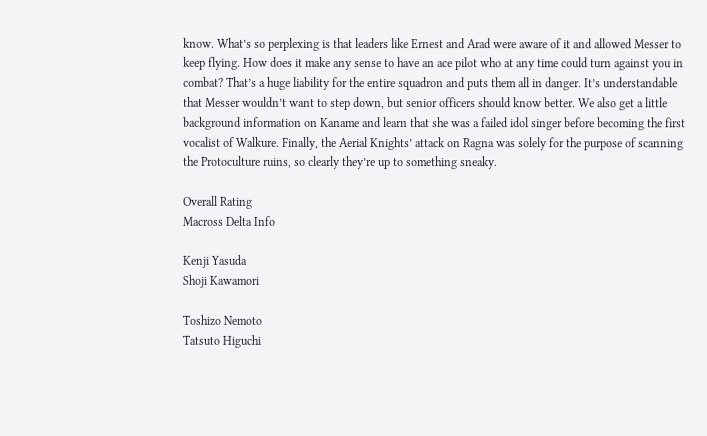know. What’s so perplexing is that leaders like Ernest and Arad were aware of it and allowed Messer to keep flying. How does it make any sense to have an ace pilot who at any time could turn against you in combat? That’s a huge liability for the entire squadron and puts them all in danger. It’s understandable that Messer wouldn’t want to step down, but senior officers should know better. We also get a little background information on Kaname and learn that she was a failed idol singer before becoming the first vocalist of Walkure. Finally, the Aerial Knights’ attack on Ragna was solely for the purpose of scanning the Protoculture ruins, so clearly they’re up to something sneaky.

Overall Rating
Macross Delta Info

Kenji Yasuda
Shoji Kawamori

Toshizo Nemoto
Tatsuto Higuchi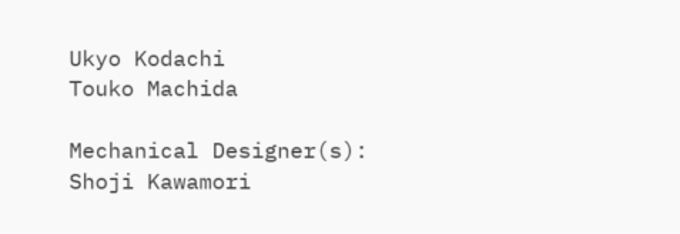Ukyo Kodachi
Touko Machida

Mechanical Designer(s):
Shoji Kawamori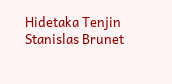Hidetaka Tenjin
Stanislas Brunet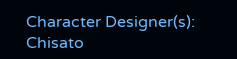Character Designer(s):
Chisato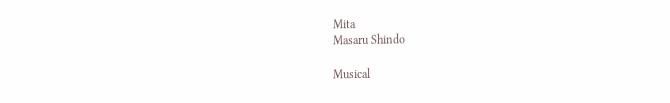Mita
Masaru Shindo

Musical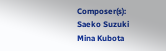Composer(s):
Saeko Suzuki
Mina Kubota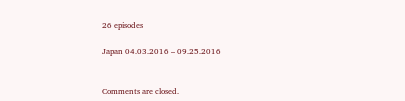26 episodes

Japan 04.03.2016 – 09.25.2016


Comments are closed.